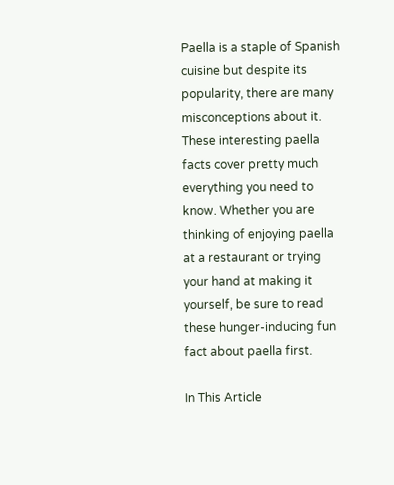Paella is a staple of Spanish cuisine but despite its popularity, there are many misconceptions about it. These interesting paella facts cover pretty much everything you need to know. Whether you are thinking of enjoying paella at a restaurant or trying your hand at making it yourself, be sure to read these hunger-inducing fun fact about paella first.

In This Article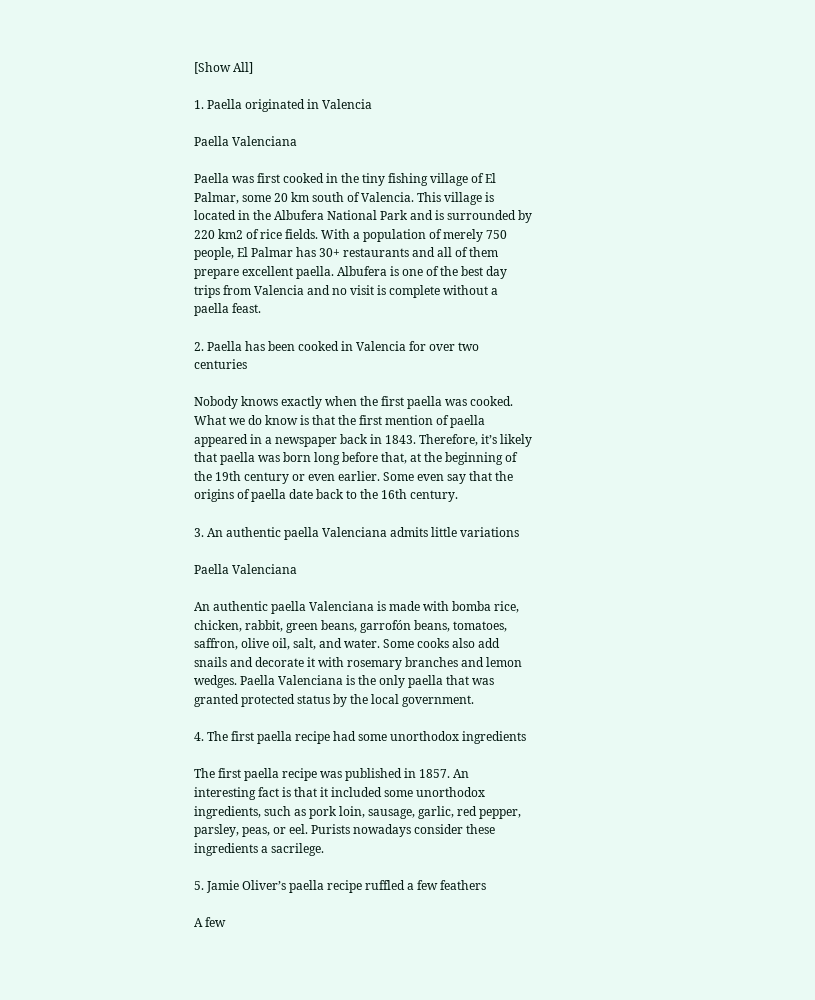[Show All]

1. Paella originated in Valencia

Paella Valenciana

Paella was first cooked in the tiny fishing village of El Palmar, some 20 km south of Valencia. This village is located in the Albufera National Park and is surrounded by 220 km2 of rice fields. With a population of merely 750 people, El Palmar has 30+ restaurants and all of them prepare excellent paella. Albufera is one of the best day trips from Valencia and no visit is complete without a paella feast.

2. Paella has been cooked in Valencia for over two centuries

Nobody knows exactly when the first paella was cooked. What we do know is that the first mention of paella appeared in a newspaper back in 1843. Therefore, it’s likely that paella was born long before that, at the beginning of the 19th century or even earlier. Some even say that the origins of paella date back to the 16th century.

3. An authentic paella Valenciana admits little variations

Paella Valenciana

An authentic paella Valenciana is made with bomba rice, chicken, rabbit, green beans, garrofón beans, tomatoes, saffron, olive oil, salt, and water. Some cooks also add snails and decorate it with rosemary branches and lemon wedges. Paella Valenciana is the only paella that was granted protected status by the local government.

4. The first paella recipe had some unorthodox ingredients

The first paella recipe was published in 1857. An interesting fact is that it included some unorthodox ingredients, such as pork loin, sausage, garlic, red pepper, parsley, peas, or eel. Purists nowadays consider these ingredients a sacrilege.

5. Jamie Oliver’s paella recipe ruffled a few feathers

A few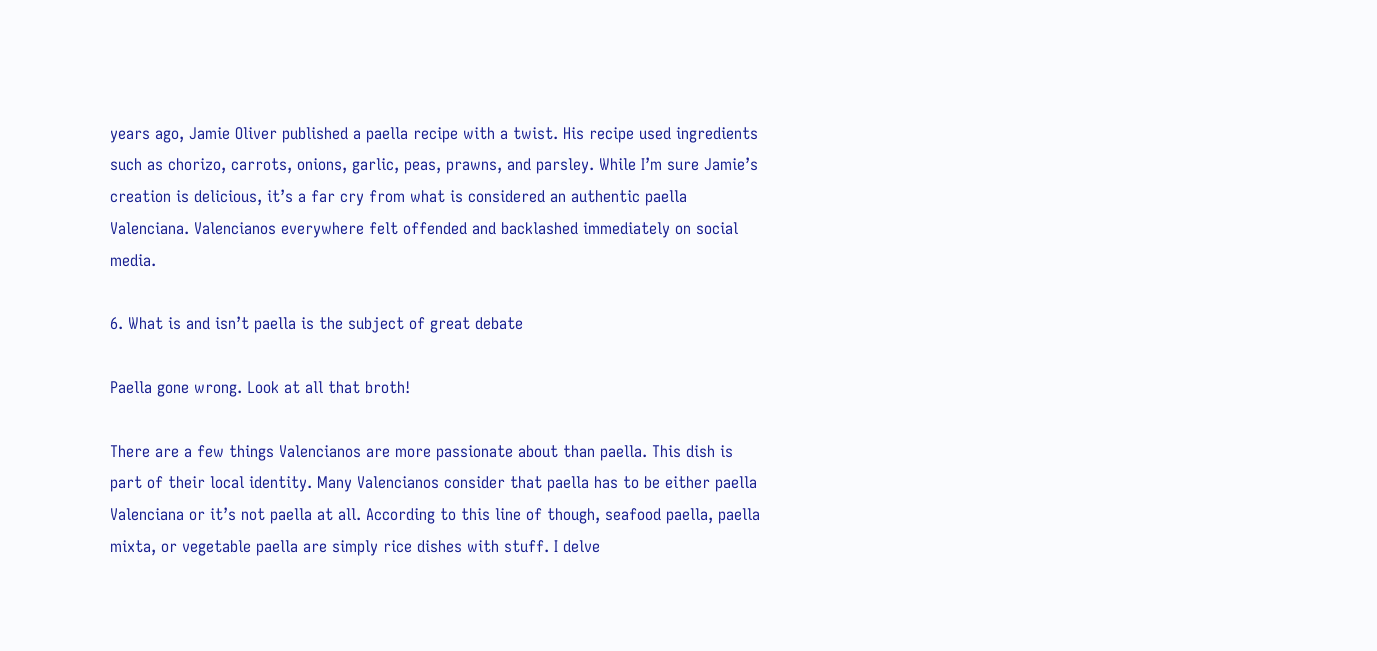years ago, Jamie Oliver published a paella recipe with a twist. His recipe used ingredients such as chorizo, carrots, onions, garlic, peas, prawns, and parsley. While I’m sure Jamie’s creation is delicious, it’s a far cry from what is considered an authentic paella Valenciana. Valencianos everywhere felt offended and backlashed immediately on social media.

6. What is and isn’t paella is the subject of great debate

Paella gone wrong. Look at all that broth!

There are a few things Valencianos are more passionate about than paella. This dish is part of their local identity. Many Valencianos consider that paella has to be either paella Valenciana or it’s not paella at all. According to this line of though, seafood paella, paella mixta, or vegetable paella are simply rice dishes with stuff. I delve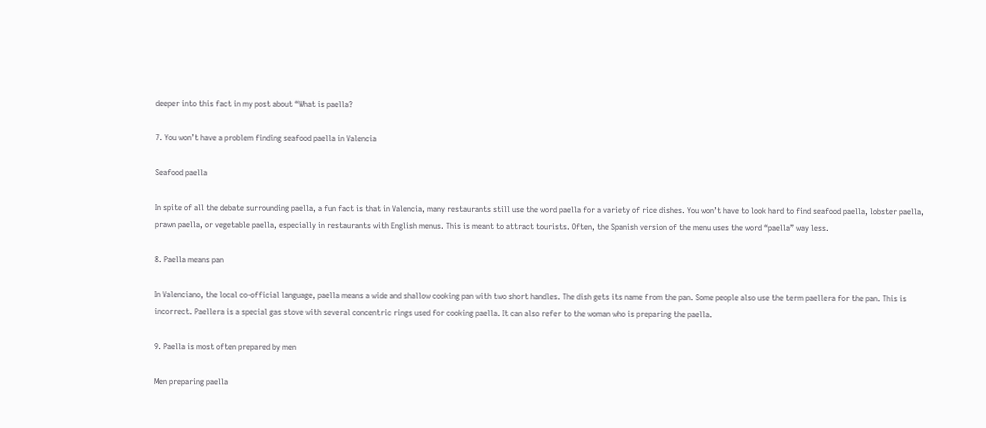deeper into this fact in my post about “What is paella?

7. You won’t have a problem finding seafood paella in Valencia

Seafood paella

In spite of all the debate surrounding paella, a fun fact is that in Valencia, many restaurants still use the word paella for a variety of rice dishes. You won’t have to look hard to find seafood paella, lobster paella, prawn paella, or vegetable paella, especially in restaurants with English menus. This is meant to attract tourists. Often, the Spanish version of the menu uses the word “paella” way less.

8. Paella means pan

In Valenciano, the local co-official language, paella means a wide and shallow cooking pan with two short handles. The dish gets its name from the pan. Some people also use the term paellera for the pan. This is incorrect. Paellera is a special gas stove with several concentric rings used for cooking paella. It can also refer to the woman who is preparing the paella.

9. Paella is most often prepared by men

Men preparing paella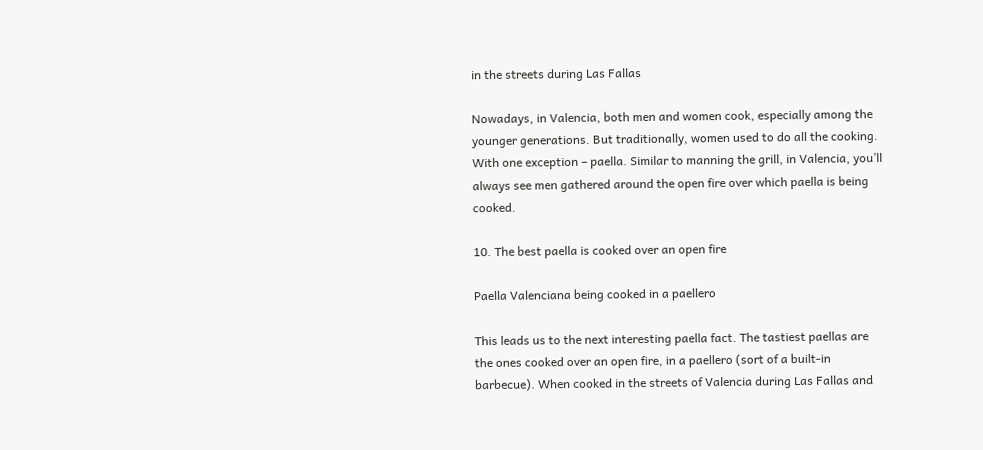in the streets during Las Fallas

Nowadays, in Valencia, both men and women cook, especially among the younger generations. But traditionally, women used to do all the cooking. With one exception – paella. Similar to manning the grill, in Valencia, you’ll always see men gathered around the open fire over which paella is being cooked.

10. The best paella is cooked over an open fire

Paella Valenciana being cooked in a paellero

This leads us to the next interesting paella fact. The tastiest paellas are the ones cooked over an open fire, in a paellero (sort of a built-in barbecue). When cooked in the streets of Valencia during Las Fallas and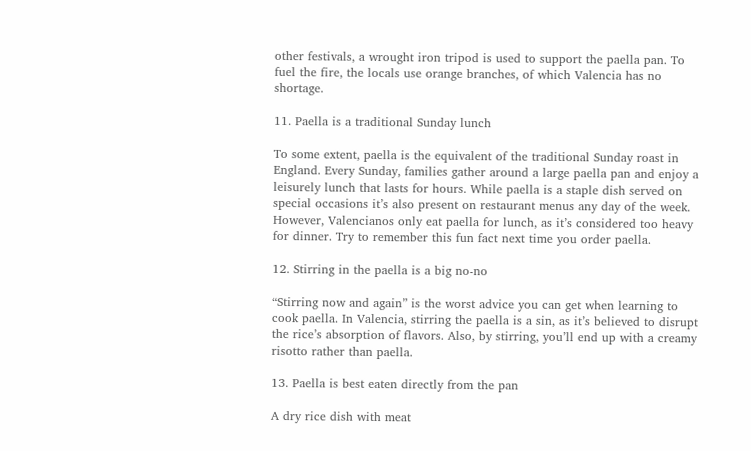other festivals, a wrought iron tripod is used to support the paella pan. To fuel the fire, the locals use orange branches, of which Valencia has no shortage.

11. Paella is a traditional Sunday lunch

To some extent, paella is the equivalent of the traditional Sunday roast in England. Every Sunday, families gather around a large paella pan and enjoy a leisurely lunch that lasts for hours. While paella is a staple dish served on special occasions it’s also present on restaurant menus any day of the week. However, Valencianos only eat paella for lunch, as it’s considered too heavy for dinner. Try to remember this fun fact next time you order paella.

12. Stirring in the paella is a big no-no

“Stirring now and again” is the worst advice you can get when learning to cook paella. In Valencia, stirring the paella is a sin, as it’s believed to disrupt the rice’s absorption of flavors. Also, by stirring, you’ll end up with a creamy risotto rather than paella.

13. Paella is best eaten directly from the pan

A dry rice dish with meat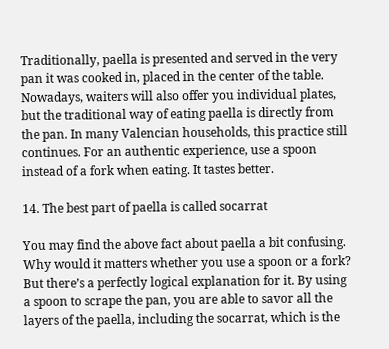Traditionally, paella is presented and served in the very pan it was cooked in, placed in the center of the table. Nowadays, waiters will also offer you individual plates, but the traditional way of eating paella is directly from the pan. In many Valencian households, this practice still continues. For an authentic experience, use a spoon instead of a fork when eating. It tastes better.

14. The best part of paella is called socarrat

You may find the above fact about paella a bit confusing. Why would it matters whether you use a spoon or a fork? But there’s a perfectly logical explanation for it. By using a spoon to scrape the pan, you are able to savor all the layers of the paella, including the socarrat, which is the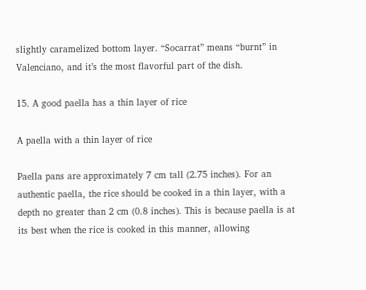slightly caramelized bottom layer. “Socarrat” means “burnt” in Valenciano, and it’s the most flavorful part of the dish.

15. A good paella has a thin layer of rice

A paella with a thin layer of rice

Paella pans are approximately 7 cm tall (2.75 inches). For an authentic paella, the rice should be cooked in a thin layer, with a depth no greater than 2 cm (0.8 inches). This is because paella is at its best when the rice is cooked in this manner, allowing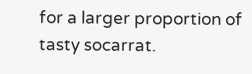for a larger proportion of tasty socarrat.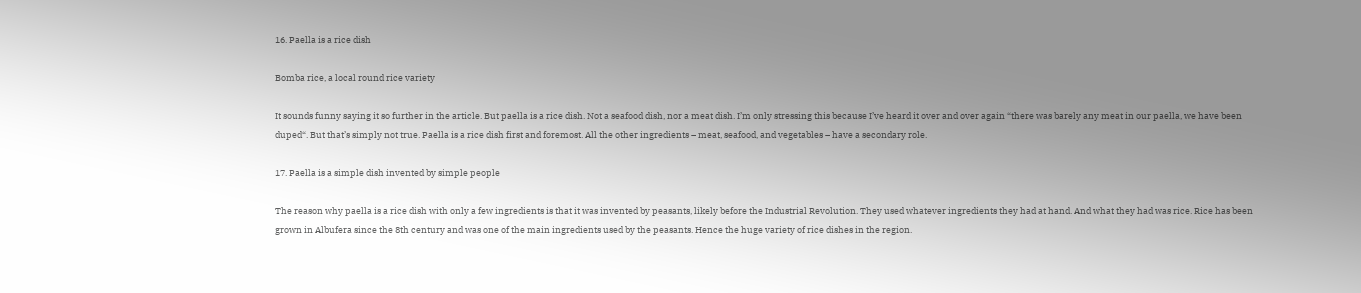16. Paella is a rice dish

Bomba rice, a local round rice variety

It sounds funny saying it so further in the article. But paella is a rice dish. Not a seafood dish, nor a meat dish. I’m only stressing this because I’ve heard it over and over again “there was barely any meat in our paella, we have been duped“. But that’s simply not true. Paella is a rice dish first and foremost. All the other ingredients – meat, seafood, and vegetables – have a secondary role.

17. Paella is a simple dish invented by simple people

The reason why paella is a rice dish with only a few ingredients is that it was invented by peasants, likely before the Industrial Revolution. They used whatever ingredients they had at hand. And what they had was rice. Rice has been grown in Albufera since the 8th century and was one of the main ingredients used by the peasants. Hence the huge variety of rice dishes in the region.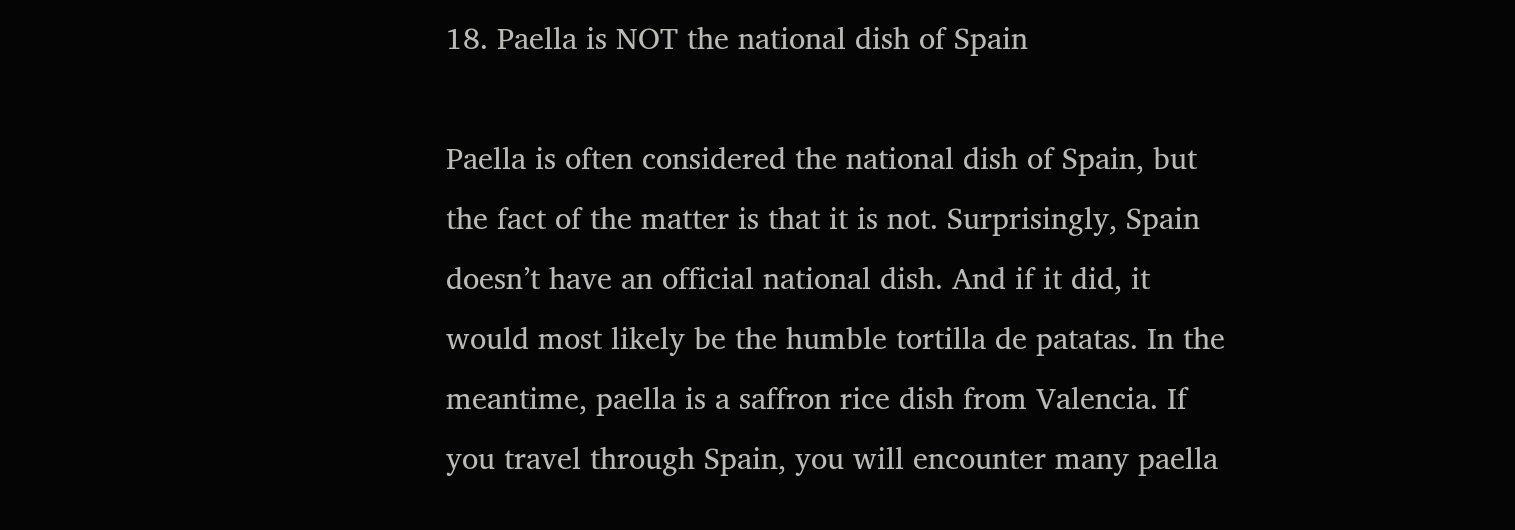18. Paella is NOT the national dish of Spain

Paella is often considered the national dish of Spain, but the fact of the matter is that it is not. Surprisingly, Spain doesn’t have an official national dish. And if it did, it would most likely be the humble tortilla de patatas. In the meantime, paella is a saffron rice dish from Valencia. If you travel through Spain, you will encounter many paella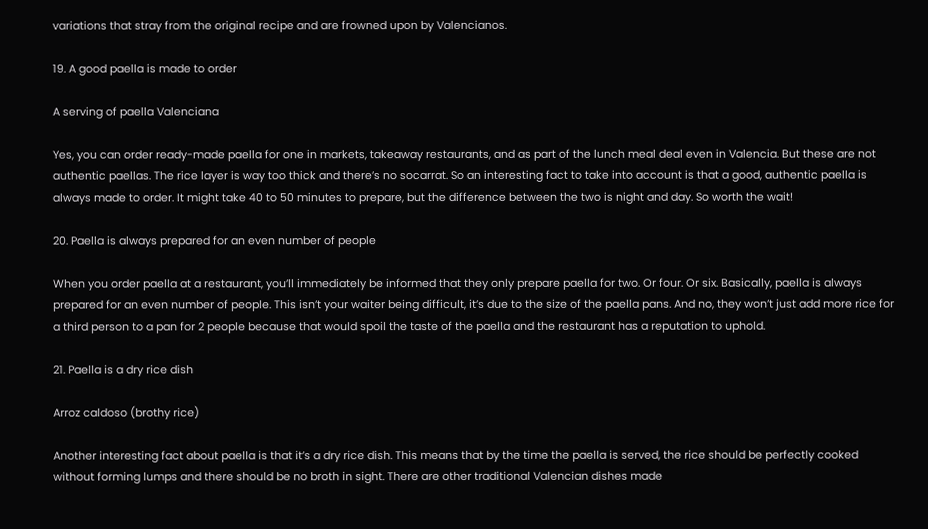variations that stray from the original recipe and are frowned upon by Valencianos.

19. A good paella is made to order

A serving of paella Valenciana

Yes, you can order ready-made paella for one in markets, takeaway restaurants, and as part of the lunch meal deal even in Valencia. But these are not authentic paellas. The rice layer is way too thick and there’s no socarrat. So an interesting fact to take into account is that a good, authentic paella is always made to order. It might take 40 to 50 minutes to prepare, but the difference between the two is night and day. So worth the wait!

20. Paella is always prepared for an even number of people

When you order paella at a restaurant, you’ll immediately be informed that they only prepare paella for two. Or four. Or six. Basically, paella is always prepared for an even number of people. This isn’t your waiter being difficult, it’s due to the size of the paella pans. And no, they won’t just add more rice for a third person to a pan for 2 people because that would spoil the taste of the paella and the restaurant has a reputation to uphold.

21. Paella is a dry rice dish

Arroz caldoso (brothy rice)

Another interesting fact about paella is that it’s a dry rice dish. This means that by the time the paella is served, the rice should be perfectly cooked without forming lumps and there should be no broth in sight. There are other traditional Valencian dishes made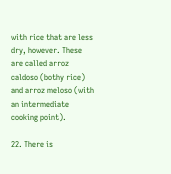with rice that are less dry, however. These are called arroz caldoso (bothy rice) and arroz meloso (with an intermediate cooking point).

22. There is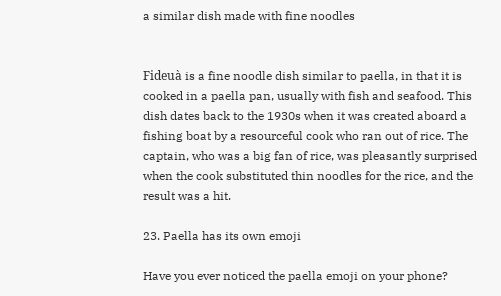a similar dish made with fine noodles


Fideuà is a fine noodle dish similar to paella, in that it is cooked in a paella pan, usually with fish and seafood. This dish dates back to the 1930s when it was created aboard a fishing boat by a resourceful cook who ran out of rice. The captain, who was a big fan of rice, was pleasantly surprised when the cook substituted thin noodles for the rice, and the result was a hit.

23. Paella has its own emoji

Have you ever noticed the paella emoji on your phone?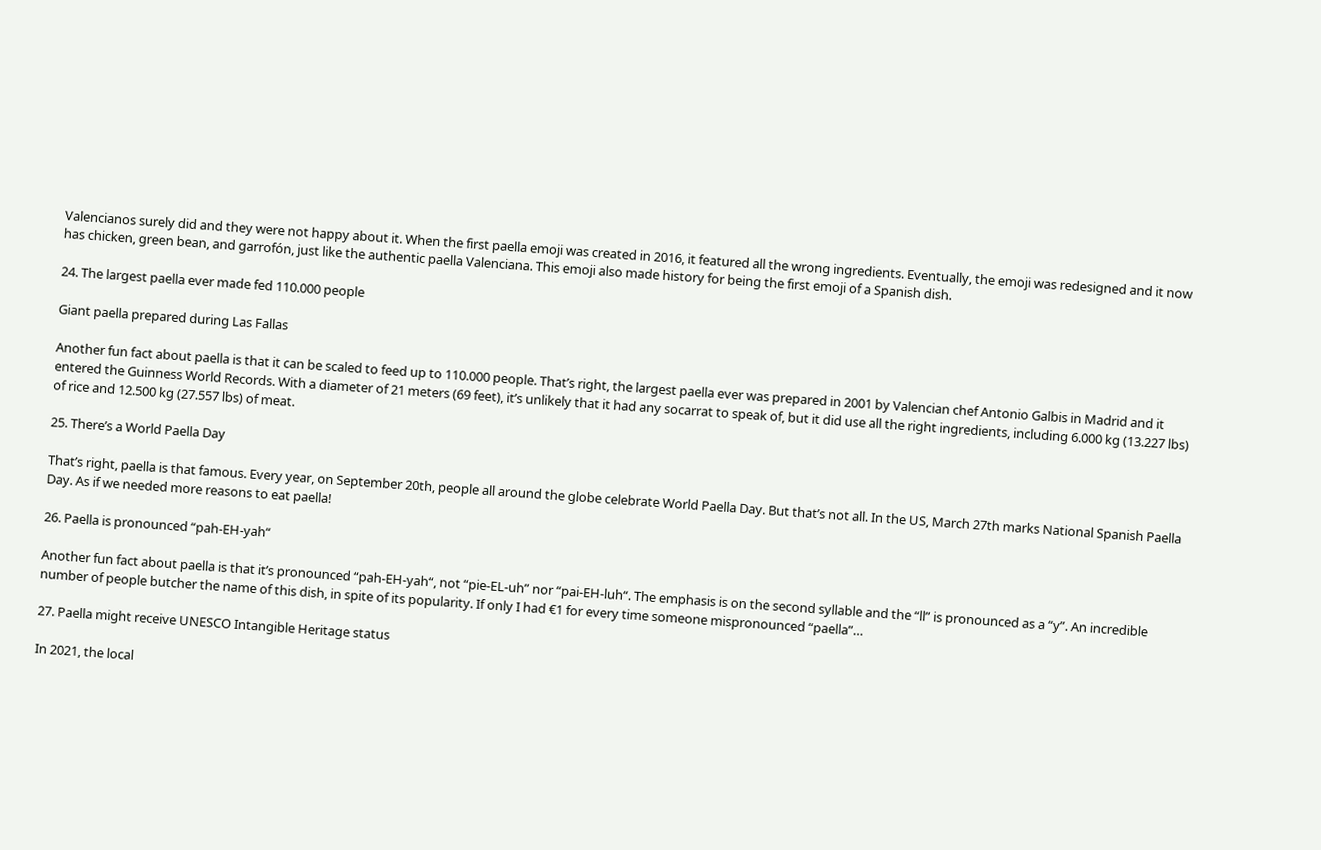Valencianos surely did and they were not happy about it. When the first paella emoji was created in 2016, it featured all the wrong ingredients. Eventually, the emoji was redesigned and it now has chicken, green bean, and garrofón, just like the authentic paella Valenciana. This emoji also made history for being the first emoji of a Spanish dish.

24. The largest paella ever made fed 110.000 people

Giant paella prepared during Las Fallas

Another fun fact about paella is that it can be scaled to feed up to 110.000 people. That’s right, the largest paella ever was prepared in 2001 by Valencian chef Antonio Galbis in Madrid and it entered the Guinness World Records. With a diameter of 21 meters (69 feet), it’s unlikely that it had any socarrat to speak of, but it did use all the right ingredients, including 6.000 kg (13.227 lbs) of rice and 12.500 kg (27.557 lbs) of meat.

25. There’s a World Paella Day

That’s right, paella is that famous. Every year, on September 20th, people all around the globe celebrate World Paella Day. But that’s not all. In the US, March 27th marks National Spanish Paella Day. As if we needed more reasons to eat paella!

26. Paella is pronounced “pah-EH-yah“

Another fun fact about paella is that it’s pronounced “pah-EH-yah“, not “pie-EL-uh” nor “pai-EH-luh“. The emphasis is on the second syllable and the “ll” is pronounced as a “y”. An incredible number of people butcher the name of this dish, in spite of its popularity. If only I had €1 for every time someone mispronounced “paella”…

27. Paella might receive UNESCO Intangible Heritage status

In 2021, the local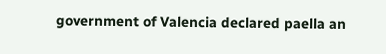government of Valencia declared paella an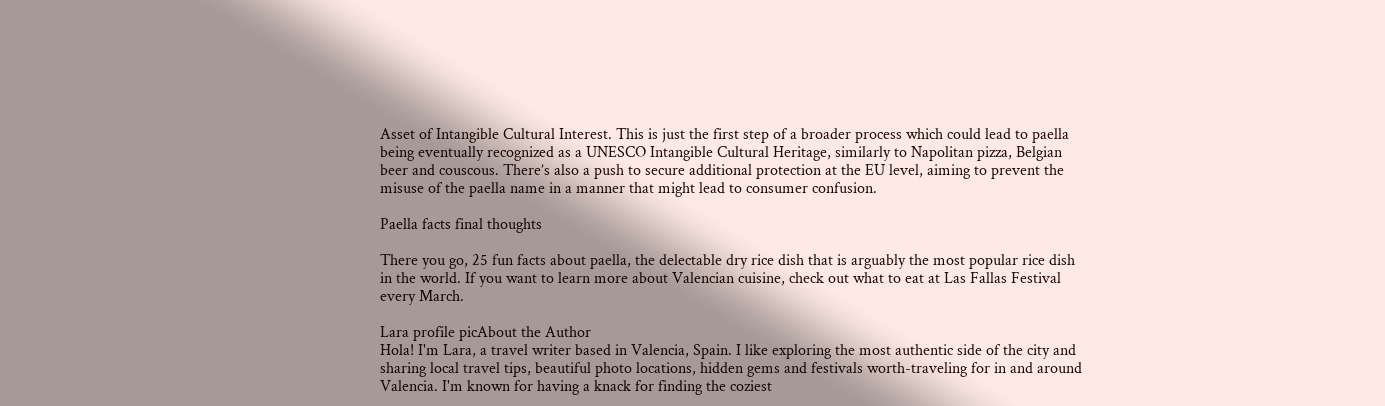Asset of Intangible Cultural Interest. This is just the first step of a broader process which could lead to paella being eventually recognized as a UNESCO Intangible Cultural Heritage, similarly to Napolitan pizza, Belgian beer and couscous. There’s also a push to secure additional protection at the EU level, aiming to prevent the misuse of the paella name in a manner that might lead to consumer confusion.

Paella facts final thoughts

There you go, 25 fun facts about paella, the delectable dry rice dish that is arguably the most popular rice dish in the world. If you want to learn more about Valencian cuisine, check out what to eat at Las Fallas Festival every March.

Lara profile picAbout the Author
Hola! I'm Lara, a travel writer based in Valencia, Spain. I like exploring the most authentic side of the city and sharing local travel tips, beautiful photo locations, hidden gems and festivals worth-traveling for in and around Valencia. I'm known for having a knack for finding the coziest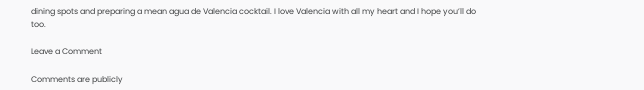dining spots and preparing a mean agua de Valencia cocktail. I love Valencia with all my heart and I hope you’ll do too.

Leave a Comment

Comments are publicly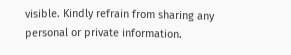visible. Kindly refrain from sharing any personal or private information.